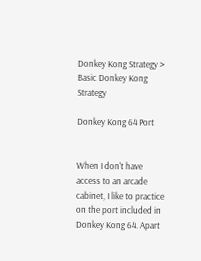Donkey Kong Strategy > Basic Donkey Kong Strategy

Donkey Kong 64 Port


When I don't have access to an arcade cabinet, I like to practice on the port included in Donkey Kong 64. Apart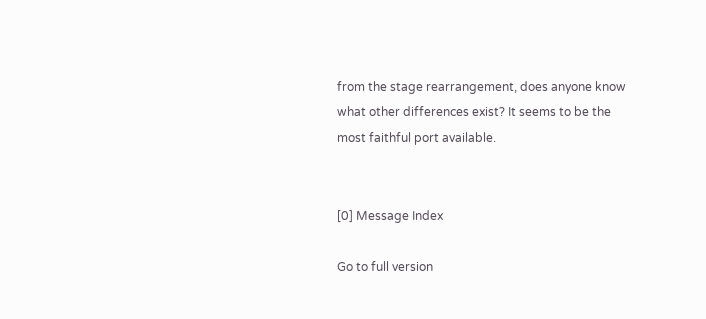from the stage rearrangement, does anyone know what other differences exist? It seems to be the most faithful port available.


[0] Message Index

Go to full version